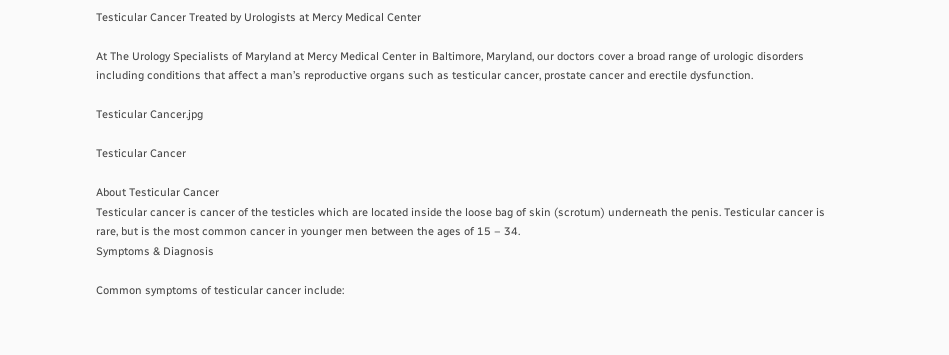Testicular Cancer Treated by Urologists at Mercy Medical Center

At The Urology Specialists of Maryland at Mercy Medical Center in Baltimore, Maryland, our doctors cover a broad range of urologic disorders including conditions that affect a man’s reproductive organs such as testicular cancer, prostate cancer and erectile dysfunction.

Testicular Cancer.jpg

Testicular Cancer

About Testicular Cancer
Testicular cancer is cancer of the testicles which are located inside the loose bag of skin (scrotum) underneath the penis. Testicular cancer is rare, but is the most common cancer in younger men between the ages of 15 – 34.
Symptoms & Diagnosis

Common symptoms of testicular cancer include: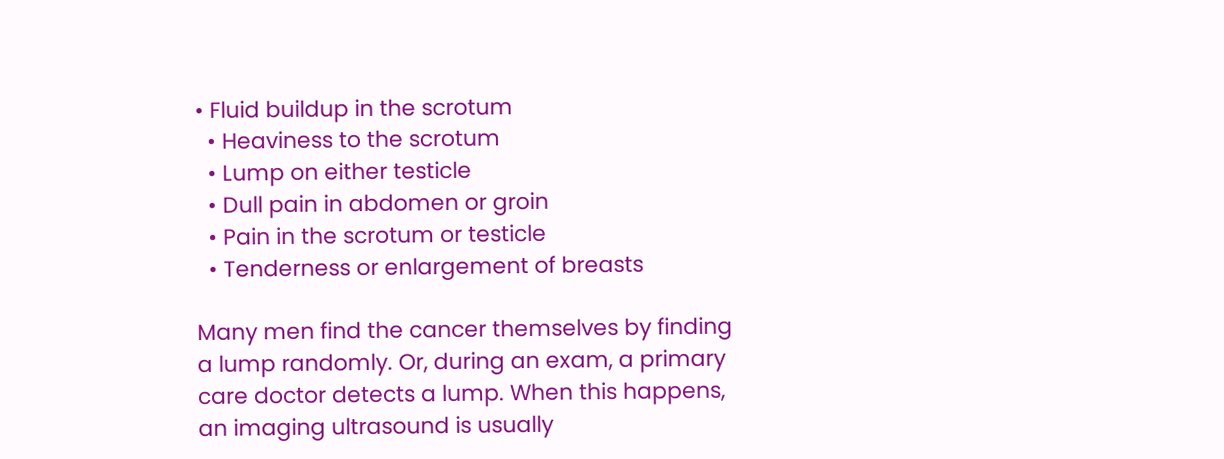• Fluid buildup in the scrotum
  • Heaviness to the scrotum
  • Lump on either testicle
  • Dull pain in abdomen or groin
  • Pain in the scrotum or testicle
  • Tenderness or enlargement of breasts

Many men find the cancer themselves by finding a lump randomly. Or, during an exam, a primary care doctor detects a lump. When this happens, an imaging ultrasound is usually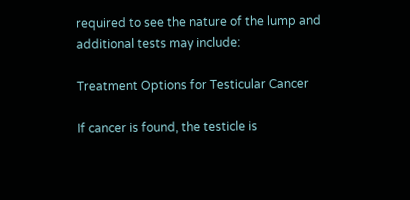required to see the nature of the lump and additional tests may include:

Treatment Options for Testicular Cancer

If cancer is found, the testicle is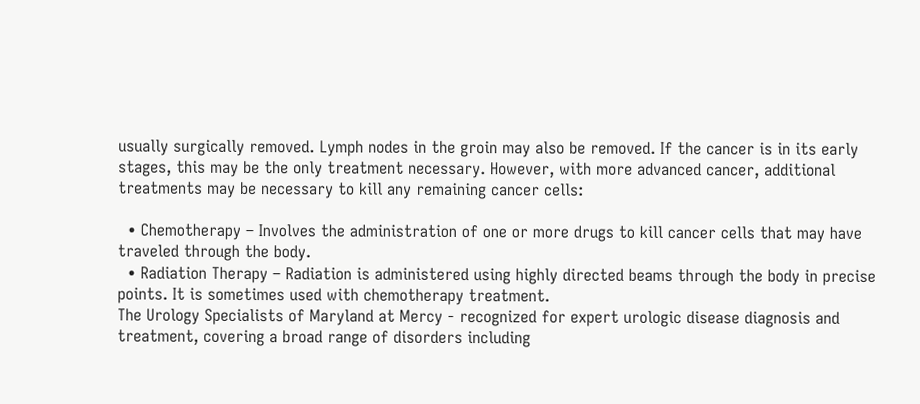usually surgically removed. Lymph nodes in the groin may also be removed. If the cancer is in its early stages, this may be the only treatment necessary. However, with more advanced cancer, additional treatments may be necessary to kill any remaining cancer cells:

  • Chemotherapy – Involves the administration of one or more drugs to kill cancer cells that may have traveled through the body.
  • Radiation Therapy – Radiation is administered using highly directed beams through the body in precise points. It is sometimes used with chemotherapy treatment.
The Urology Specialists of Maryland at Mercy - recognized for expert urologic disease diagnosis and treatment, covering a broad range of disorders including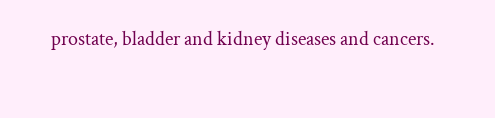prostate, bladder and kidney diseases and cancers.